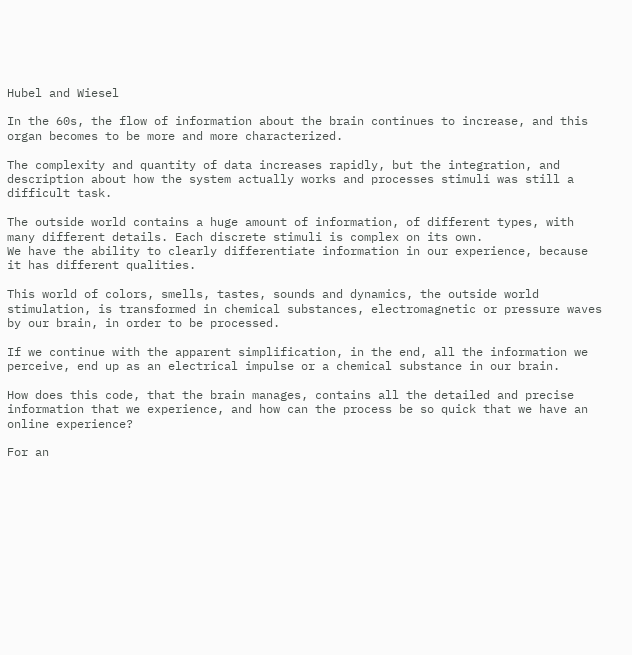Hubel and Wiesel

In the 60s, the flow of information about the brain continues to increase, and this organ becomes to be more and more characterized.

The complexity and quantity of data increases rapidly, but the integration, and description about how the system actually works and processes stimuli was still a difficult task.

The outside world contains a huge amount of information, of different types, with many different details. Each discrete stimuli is complex on its own.
We have the ability to clearly differentiate information in our experience, because it has different qualities.

This world of colors, smells, tastes, sounds and dynamics, the outside world stimulation, is transformed in chemical substances, electromagnetic or pressure waves by our brain, in order to be processed.

If we continue with the apparent simplification, in the end, all the information we perceive, end up as an electrical impulse or a chemical substance in our brain.

How does this code, that the brain manages, contains all the detailed and precise information that we experience, and how can the process be so quick that we have an online experience?

For an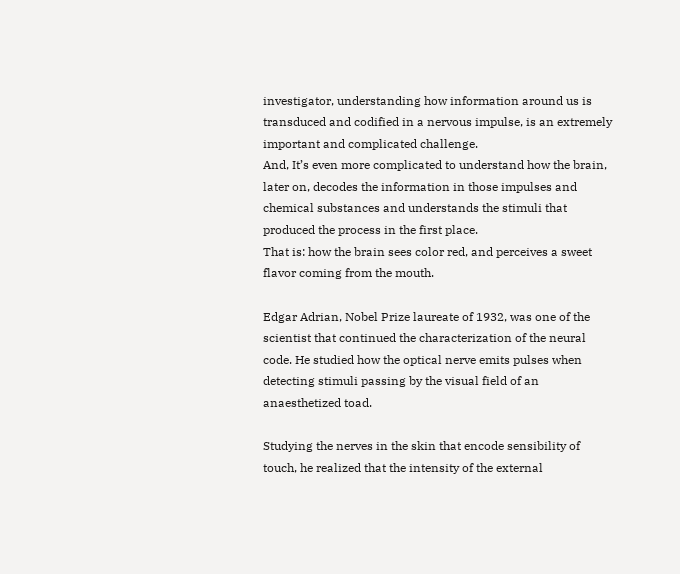investigator, understanding how information around us is transduced and codified in a nervous impulse, is an extremely important and complicated challenge.
And, It’s even more complicated to understand how the brain, later on, decodes the information in those impulses and chemical substances and understands the stimuli that produced the process in the first place.
That is: how the brain sees color red, and perceives a sweet flavor coming from the mouth.

Edgar Adrian, Nobel Prize laureate of 1932, was one of the scientist that continued the characterization of the neural code. He studied how the optical nerve emits pulses when detecting stimuli passing by the visual field of an anaesthetized toad.

Studying the nerves in the skin that encode sensibility of touch, he realized that the intensity of the external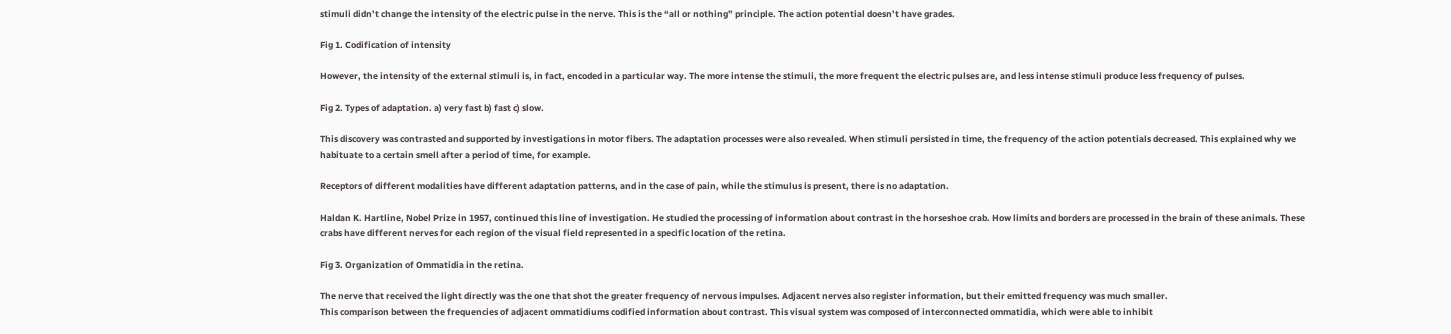stimuli didn’t change the intensity of the electric pulse in the nerve. This is the “all or nothing” principle. The action potential doesn’t have grades.

Fig 1. Codification of intensity

However, the intensity of the external stimuli is, in fact, encoded in a particular way. The more intense the stimuli, the more frequent the electric pulses are, and less intense stimuli produce less frequency of pulses.

Fig 2. Types of adaptation. a) very fast b) fast c) slow.

This discovery was contrasted and supported by investigations in motor fibers. The adaptation processes were also revealed. When stimuli persisted in time, the frequency of the action potentials decreased. This explained why we habituate to a certain smell after a period of time, for example.

Receptors of different modalities have different adaptation patterns, and in the case of pain, while the stimulus is present, there is no adaptation.

Haldan K. Hartline, Nobel Prize in 1957, continued this line of investigation. He studied the processing of information about contrast in the horseshoe crab. How limits and borders are processed in the brain of these animals. These crabs have different nerves for each region of the visual field represented in a specific location of the retina.

Fig 3. Organization of Ommatidia in the retina.

The nerve that received the light directly was the one that shot the greater frequency of nervous impulses. Adjacent nerves also register information, but their emitted frequency was much smaller.
This comparison between the frequencies of adjacent ommatidiums codified information about contrast. This visual system was composed of interconnected ommatidia, which were able to inhibit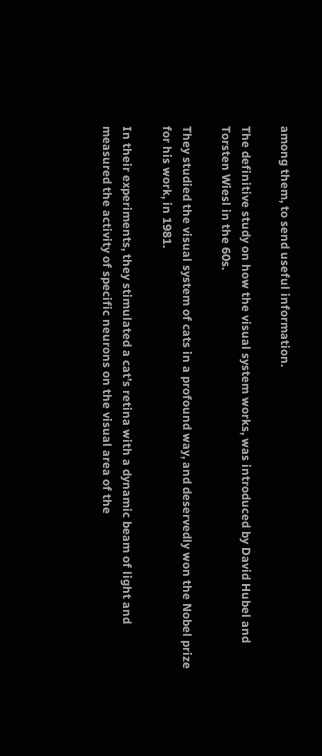among them, to send useful information.

The definitive study on how the visual system works, was introduced by David Hubel and Torsten Wiesl in the 60s.

They studied the visual system of cats in a profound way, and deservedly won the Nobel prize for his work, in 1981.

In their experiments, they stimulated a cat’s retina with a dynamic beam of light and measured the activity of specific neurons on the visual area of the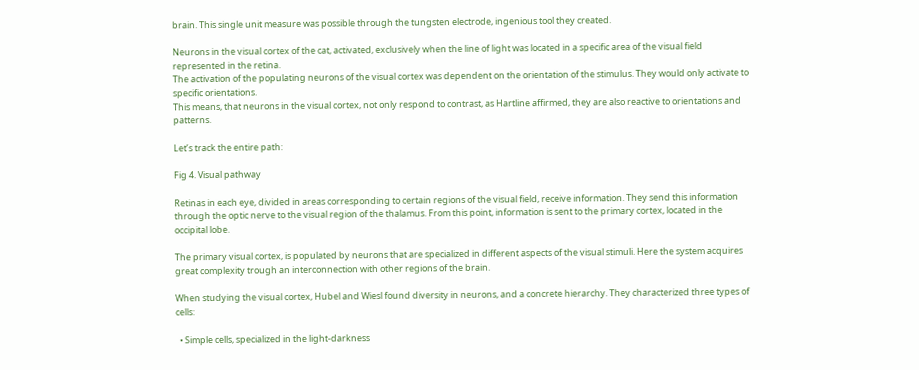brain. This single unit measure was possible through the tungsten electrode, ingenious tool they created.

Neurons in the visual cortex of the cat, activated, exclusively when the line of light was located in a specific area of the visual field represented in the retina.
The activation of the populating neurons of the visual cortex was dependent on the orientation of the stimulus. They would only activate to specific orientations.
This means, that neurons in the visual cortex, not only respond to contrast, as Hartline affirmed, they are also reactive to orientations and patterns.

Let’s track the entire path:

Fig 4. Visual pathway

Retinas in each eye, divided in areas corresponding to certain regions of the visual field, receive information. They send this information through the optic nerve to the visual region of the thalamus. From this point, information is sent to the primary cortex, located in the occipital lobe.

The primary visual cortex, is populated by neurons that are specialized in different aspects of the visual stimuli. Here the system acquires great complexity trough an interconnection with other regions of the brain.

When studying the visual cortex, Hubel and Wiesl found diversity in neurons, and a concrete hierarchy. They characterized three types of cells:

  • Simple cells, specialized in the light-darkness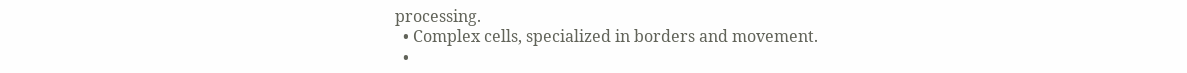processing.
  • Complex cells, specialized in borders and movement.
  •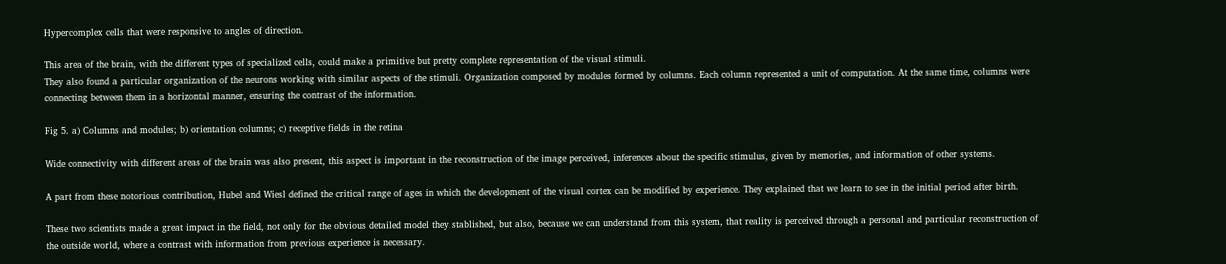Hypercomplex cells that were responsive to angles of direction.

This area of the brain, with the different types of specialized cells, could make a primitive but pretty complete representation of the visual stimuli.
They also found a particular organization of the neurons working with similar aspects of the stimuli. Organization composed by modules formed by columns. Each column represented a unit of computation. At the same time, columns were connecting between them in a horizontal manner, ensuring the contrast of the information.

Fig 5. a) Columns and modules; b) orientation columns; c) receptive fields in the retina

Wide connectivity with different areas of the brain was also present, this aspect is important in the reconstruction of the image perceived, inferences about the specific stimulus, given by memories, and information of other systems.

A part from these notorious contribution, Hubel and Wiesl defined the critical range of ages in which the development of the visual cortex can be modified by experience. They explained that we learn to see in the initial period after birth.

These two scientists made a great impact in the field, not only for the obvious detailed model they stablished, but also, because we can understand from this system, that reality is perceived through a personal and particular reconstruction of the outside world, where a contrast with information from previous experience is necessary.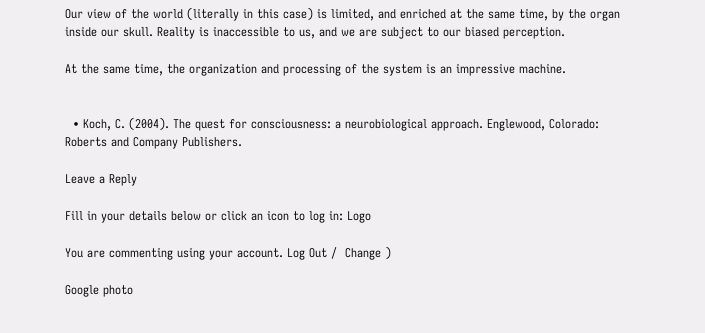Our view of the world (literally in this case) is limited, and enriched at the same time, by the organ inside our skull. Reality is inaccessible to us, and we are subject to our biased perception.

At the same time, the organization and processing of the system is an impressive machine.


  • Koch, C. (2004). The quest for consciousness: a neurobiological approach. Englewood, Colorado: Roberts and Company Publishers.

Leave a Reply

Fill in your details below or click an icon to log in: Logo

You are commenting using your account. Log Out /  Change )

Google photo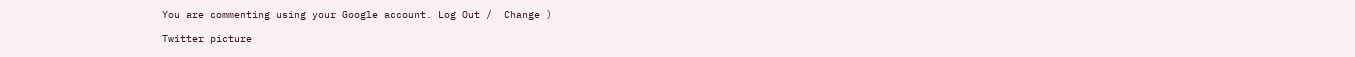You are commenting using your Google account. Log Out /  Change )

Twitter picture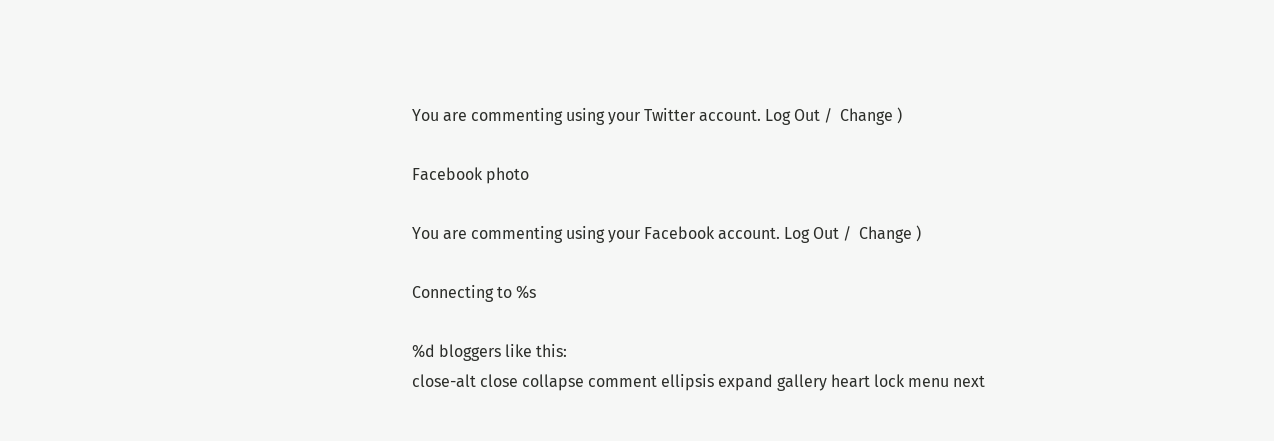You are commenting using your Twitter account. Log Out /  Change )

Facebook photo

You are commenting using your Facebook account. Log Out /  Change )

Connecting to %s

%d bloggers like this:
close-alt close collapse comment ellipsis expand gallery heart lock menu next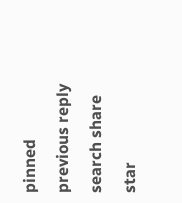pinned previous reply search share star